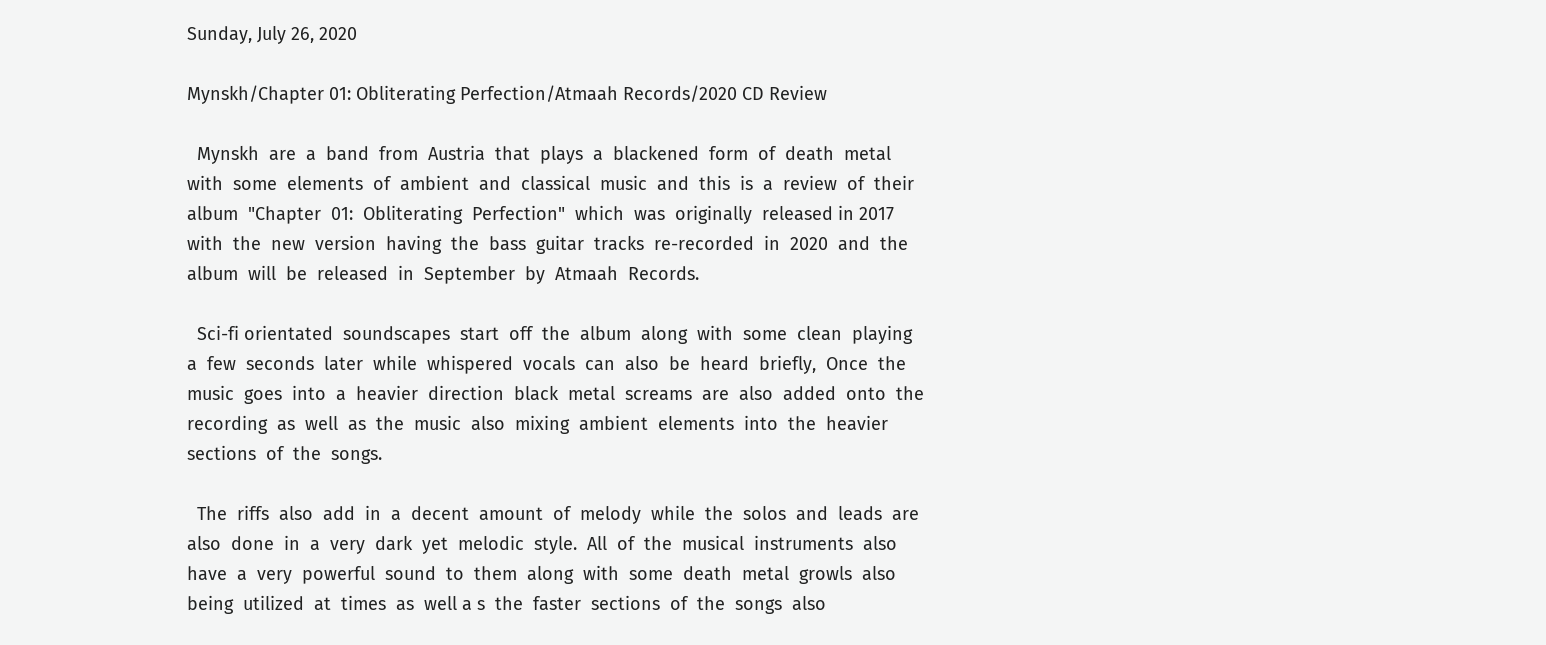Sunday, July 26, 2020

Mynskh/Chapter 01: Obliterating Perfection/Atmaah Records/2020 CD Review

  Mynskh  are  a  band  from  Austria  that  plays  a  blackened  form  of  death  metal  with  some  elements  of  ambient  and  classical  music  and  this  is  a  review  of  their  album  "Chapter  01:  Obliterating  Perfection"  which  was  originally  released in 2017  with  the  new  version  having  the  bass  guitar  tracks  re-recorded  in  2020  and  the  album  will  be  released  in  September  by  Atmaah  Records.

  Sci-fi orientated  soundscapes  start  off  the  album  along  with  some  clean  playing  a  few  seconds  later  while  whispered  vocals  can  also  be  heard  briefly,  Once  the  music  goes  into  a  heavier  direction  black  metal  screams  are  also  added  onto  the  recording  as  well  as  the  music  also  mixing  ambient  elements  into  the  heavier  sections  of  the  songs.

  The  riffs  also  add  in  a  decent  amount  of  melody  while  the  solos  and  leads  are  also  done  in  a  very  dark  yet  melodic  style.  All  of  the  musical  instruments  also  have  a  very  powerful  sound  to  them  along  with  some  death  metal  growls  also  being  utilized  at  times  as  well a s  the  faster  sections  of  the  songs  also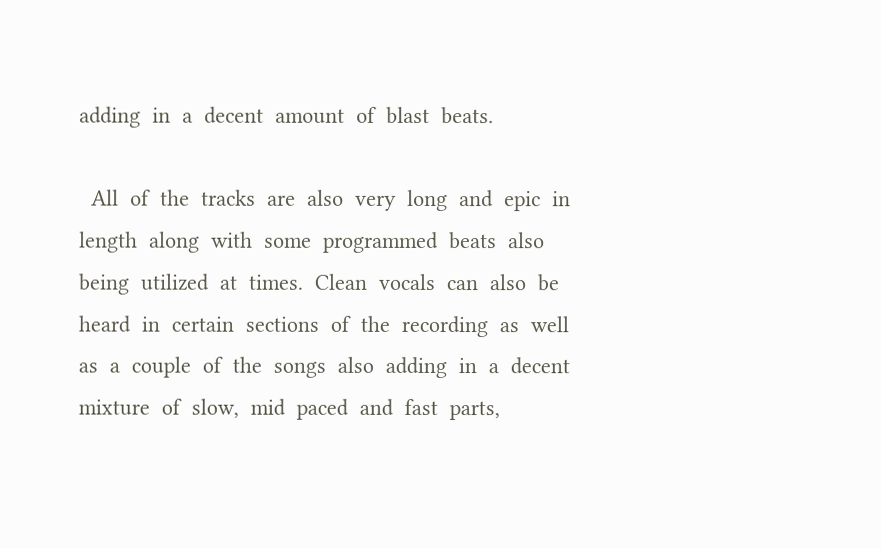adding  in  a  decent  amount  of  blast  beats.

  All  of  the  tracks  are  also  very  long  and  epic  in  length  along  with  some  programmed  beats  also  being  utilized  at  times.  Clean  vocals  can  also  be  heard  in  certain  sections  of  the  recording  as  well  as  a  couple  of  the  songs  also  adding  in  a  decent  mixture  of  slow,  mid  paced  and  fast  parts,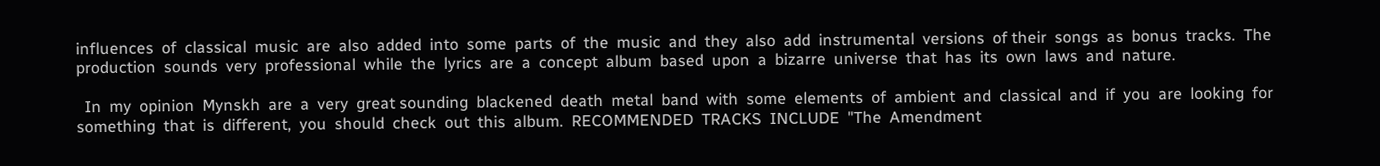influences  of  classical  music  are  also  added  into  some  parts  of  the  music  and  they  also  add  instrumental  versions  of their  songs  as  bonus  tracks.  The  production  sounds  very  professional  while  the  lyrics  are  a  concept  album  based  upon  a  bizarre  universe  that  has  its  own  laws  and  nature.

  In  my  opinion  Mynskh  are  a  very  great sounding  blackened  death  metal  band  with  some  elements  of  ambient  and  classical  and  if  you  are  looking  for  something  that  is  different,  you  should  check  out  this  album.  RECOMMENDED  TRACKS  INCLUDE  "The  Amendment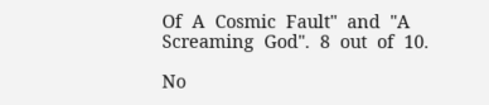Of  A  Cosmic  Fault"  and  "A  Screaming  God".  8  out  of  10.

No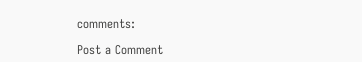comments:

Post a Comment